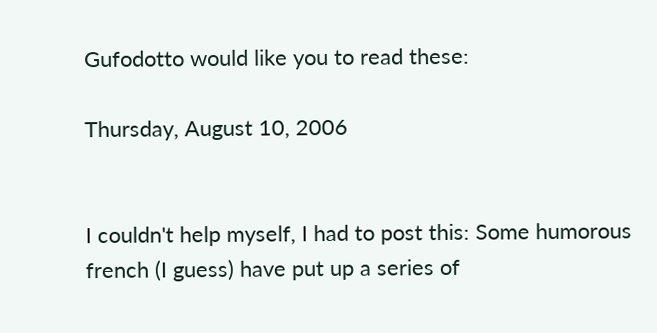Gufodotto would like you to read these:

Thursday, August 10, 2006


I couldn't help myself, I had to post this: Some humorous french (I guess) have put up a series of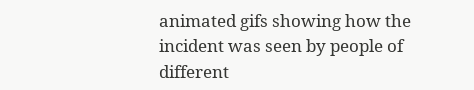animated gifs showing how the incident was seen by people of different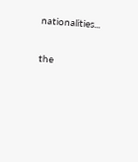nationalities...

the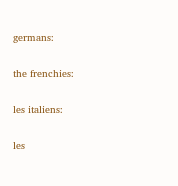germans:

the frenchies:

les italiens:

les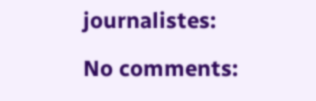journalistes:

No comments: